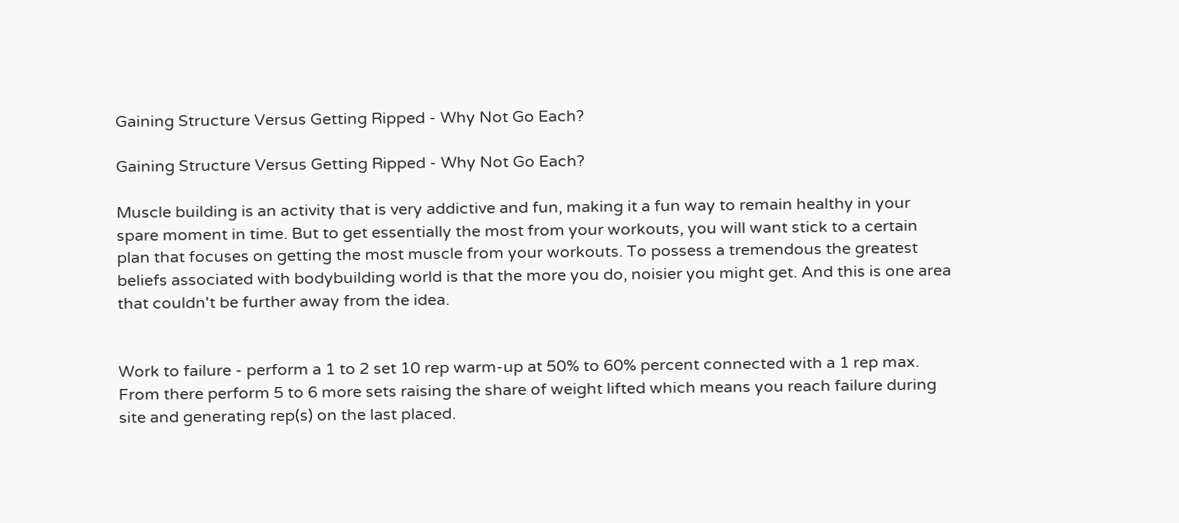Gaining Structure Versus Getting Ripped - Why Not Go Each?

Gaining Structure Versus Getting Ripped - Why Not Go Each?

Muscle building is an activity that is very addictive and fun, making it a fun way to remain healthy in your spare moment in time. But to get essentially the most from your workouts, you will want stick to a certain plan that focuses on getting the most muscle from your workouts. To possess a tremendous the greatest beliefs associated with bodybuilding world is that the more you do, noisier you might get. And this is one area that couldn't be further away from the idea.


Work to failure - perform a 1 to 2 set 10 rep warm-up at 50% to 60% percent connected with a 1 rep max. From there perform 5 to 6 more sets raising the share of weight lifted which means you reach failure during site and generating rep(s) on the last placed.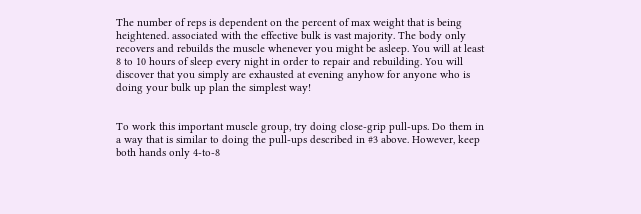The number of reps is dependent on the percent of max weight that is being heightened. associated with the effective bulk is vast majority. The body only recovers and rebuilds the muscle whenever you might be asleep. You will at least 8 to 10 hours of sleep every night in order to repair and rebuilding. You will discover that you simply are exhausted at evening anyhow for anyone who is doing your bulk up plan the simplest way!


To work this important muscle group, try doing close-grip pull-ups. Do them in a way that is similar to doing the pull-ups described in #3 above. However, keep both hands only 4-to-8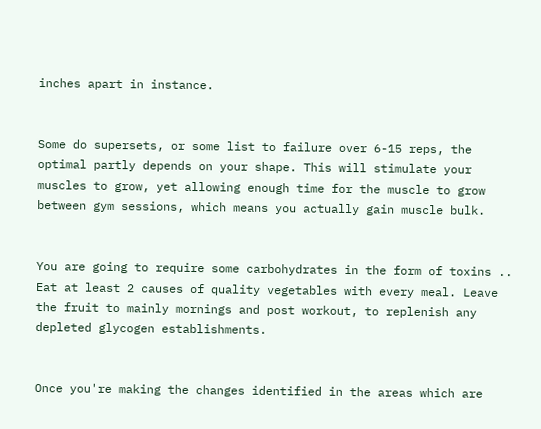inches apart in instance.


Some do supersets, or some list to failure over 6-15 reps, the optimal partly depends on your shape. This will stimulate your muscles to grow, yet allowing enough time for the muscle to grow between gym sessions, which means you actually gain muscle bulk.


You are going to require some carbohydrates in the form of toxins .. Eat at least 2 causes of quality vegetables with every meal. Leave the fruit to mainly mornings and post workout, to replenish any depleted glycogen establishments.


Once you're making the changes identified in the areas which are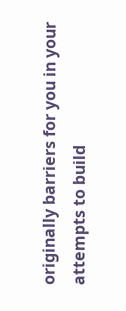originally barriers for you in your attempts to build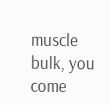muscle bulk, you come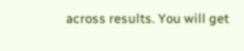across results. You will get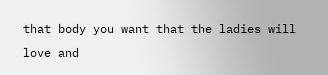that body you want that the ladies will love and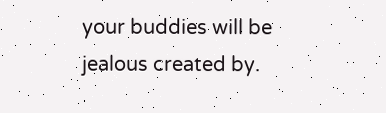your buddies will be jealous created by.